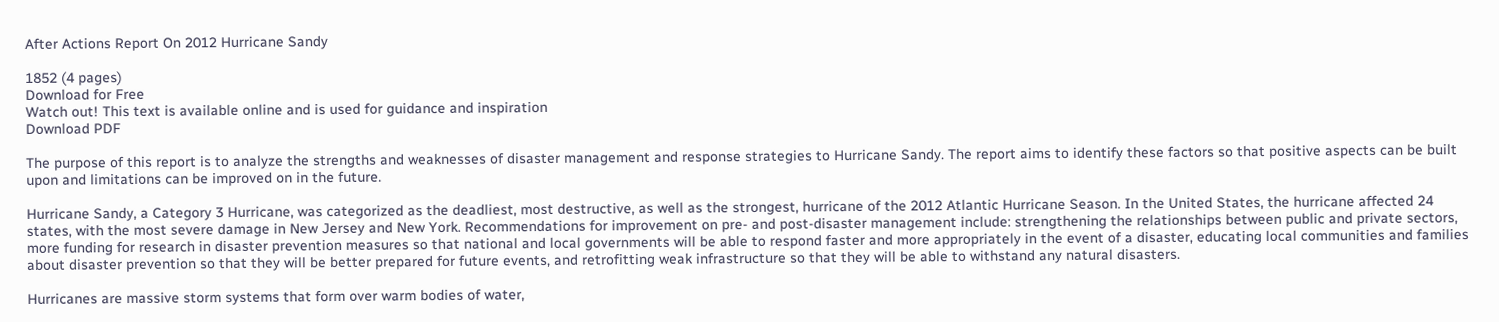After Actions Report On 2012 Hurricane Sandy

1852 (4 pages)
Download for Free
Watch out! This text is available online and is used for guidance and inspiration
Download PDF

The purpose of this report is to analyze the strengths and weaknesses of disaster management and response strategies to Hurricane Sandy. The report aims to identify these factors so that positive aspects can be built upon and limitations can be improved on in the future.

Hurricane Sandy, a Category 3 Hurricane, was categorized as the deadliest, most destructive, as well as the strongest, hurricane of the 2012 Atlantic Hurricane Season. In the United States, the hurricane affected 24 states, with the most severe damage in New Jersey and New York. Recommendations for improvement on pre- and post-disaster management include: strengthening the relationships between public and private sectors, more funding for research in disaster prevention measures so that national and local governments will be able to respond faster and more appropriately in the event of a disaster, educating local communities and families about disaster prevention so that they will be better prepared for future events, and retrofitting weak infrastructure so that they will be able to withstand any natural disasters.

Hurricanes are massive storm systems that form over warm bodies of water,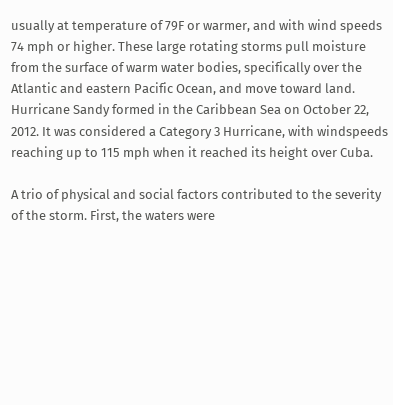usually at temperature of 79F or warmer, and with wind speeds 74 mph or higher. These large rotating storms pull moisture from the surface of warm water bodies, specifically over the Atlantic and eastern Pacific Ocean, and move toward land. Hurricane Sandy formed in the Caribbean Sea on October 22, 2012. It was considered a Category 3 Hurricane, with windspeeds reaching up to 115 mph when it reached its height over Cuba.

A trio of physical and social factors contributed to the severity of the storm. First, the waters were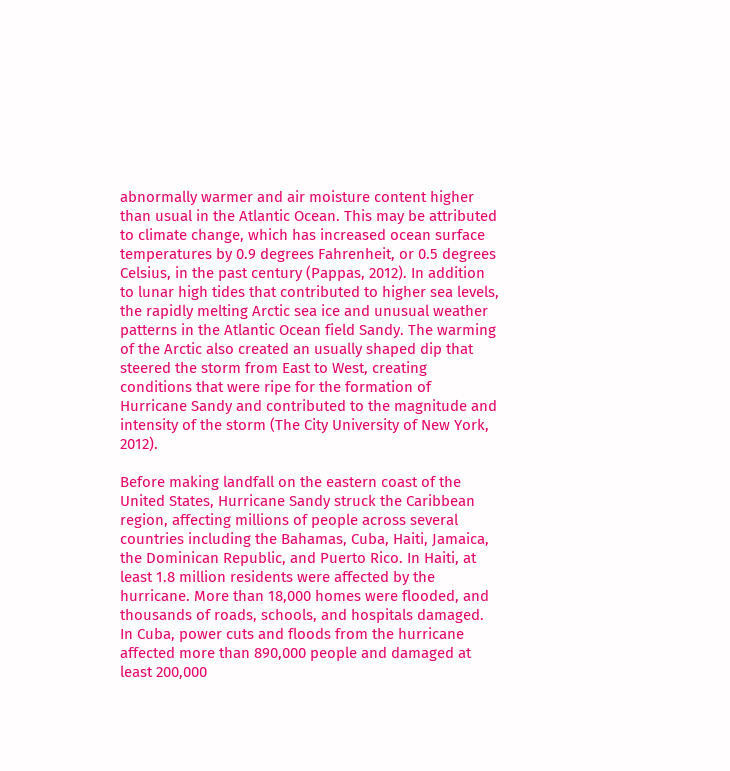abnormally warmer and air moisture content higher than usual in the Atlantic Ocean. This may be attributed to climate change, which has increased ocean surface temperatures by 0.9 degrees Fahrenheit, or 0.5 degrees Celsius, in the past century (Pappas, 2012). In addition to lunar high tides that contributed to higher sea levels, the rapidly melting Arctic sea ice and unusual weather patterns in the Atlantic Ocean field Sandy. The warming of the Arctic also created an usually shaped dip that steered the storm from East to West, creating conditions that were ripe for the formation of Hurricane Sandy and contributed to the magnitude and intensity of the storm (The City University of New York, 2012).

Before making landfall on the eastern coast of the United States, Hurricane Sandy struck the Caribbean region, affecting millions of people across several countries including the Bahamas, Cuba, Haiti, Jamaica, the Dominican Republic, and Puerto Rico. In Haiti, at least 1.8 million residents were affected by the hurricane. More than 18,000 homes were flooded, and thousands of roads, schools, and hospitals damaged. In Cuba, power cuts and floods from the hurricane affected more than 890,000 people and damaged at least 200,000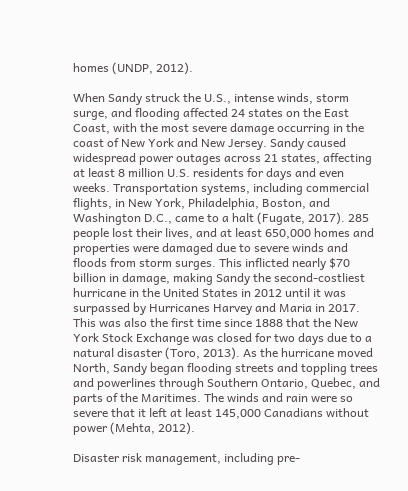homes (UNDP, 2012).

When Sandy struck the U.S., intense winds, storm surge, and flooding affected 24 states on the East Coast, with the most severe damage occurring in the coast of New York and New Jersey. Sandy caused widespread power outages across 21 states, affecting at least 8 million U.S. residents for days and even weeks. Transportation systems, including commercial flights, in New York, Philadelphia, Boston, and Washington D.C., came to a halt (Fugate, 2017). 285 people lost their lives, and at least 650,000 homes and properties were damaged due to severe winds and floods from storm surges. This inflicted nearly $70 billion in damage, making Sandy the second-costliest hurricane in the United States in 2012 until it was surpassed by Hurricanes Harvey and Maria in 2017. This was also the first time since 1888 that the New York Stock Exchange was closed for two days due to a natural disaster (Toro, 2013). As the hurricane moved North, Sandy began flooding streets and toppling trees and powerlines through Southern Ontario, Quebec, and parts of the Maritimes. The winds and rain were so severe that it left at least 145,000 Canadians without power (Mehta, 2012).

Disaster risk management, including pre-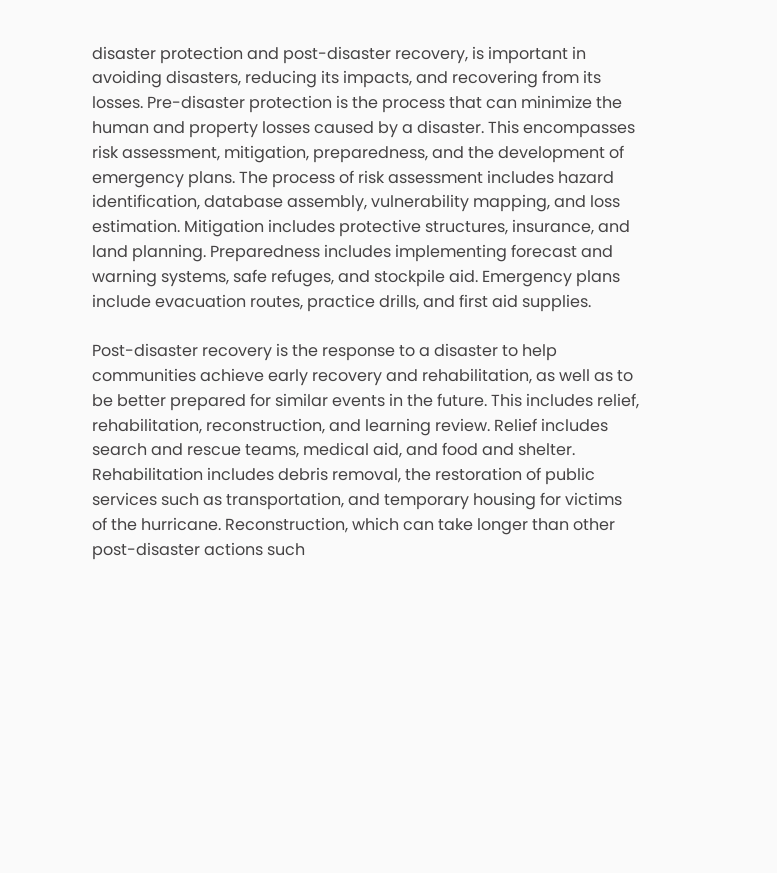disaster protection and post-disaster recovery, is important in avoiding disasters, reducing its impacts, and recovering from its losses. Pre-disaster protection is the process that can minimize the human and property losses caused by a disaster. This encompasses risk assessment, mitigation, preparedness, and the development of emergency plans. The process of risk assessment includes hazard identification, database assembly, vulnerability mapping, and loss estimation. Mitigation includes protective structures, insurance, and land planning. Preparedness includes implementing forecast and warning systems, safe refuges, and stockpile aid. Emergency plans include evacuation routes, practice drills, and first aid supplies.

Post-disaster recovery is the response to a disaster to help communities achieve early recovery and rehabilitation, as well as to be better prepared for similar events in the future. This includes relief, rehabilitation, reconstruction, and learning review. Relief includes search and rescue teams, medical aid, and food and shelter. Rehabilitation includes debris removal, the restoration of public services such as transportation, and temporary housing for victims of the hurricane. Reconstruction, which can take longer than other post-disaster actions such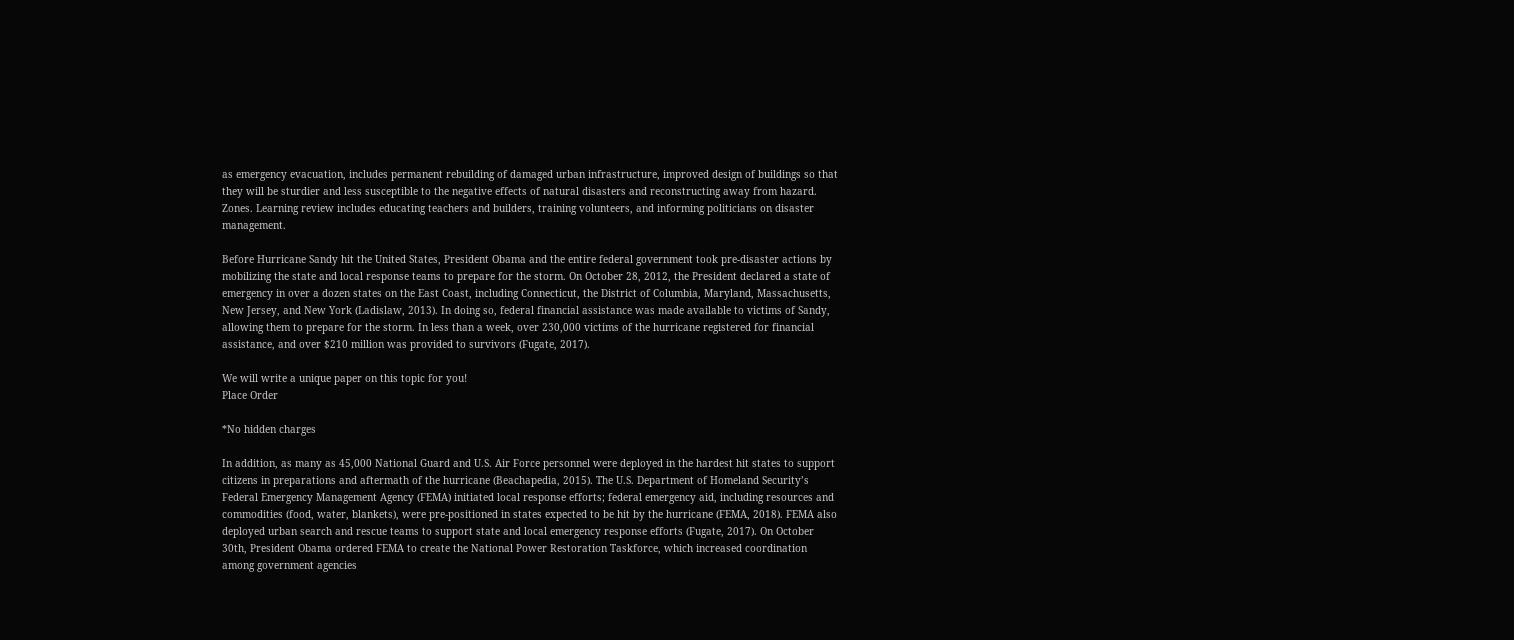as emergency evacuation, includes permanent rebuilding of damaged urban infrastructure, improved design of buildings so that they will be sturdier and less susceptible to the negative effects of natural disasters and reconstructing away from hazard. Zones. Learning review includes educating teachers and builders, training volunteers, and informing politicians on disaster management.

Before Hurricane Sandy hit the United States, President Obama and the entire federal government took pre-disaster actions by mobilizing the state and local response teams to prepare for the storm. On October 28, 2012, the President declared a state of emergency in over a dozen states on the East Coast, including Connecticut, the District of Columbia, Maryland, Massachusetts, New Jersey, and New York (Ladislaw, 2013). In doing so, federal financial assistance was made available to victims of Sandy, allowing them to prepare for the storm. In less than a week, over 230,000 victims of the hurricane registered for financial assistance, and over $210 million was provided to survivors (Fugate, 2017).

We will write a unique paper on this topic for you!
Place Order

*No hidden charges

In addition, as many as 45,000 National Guard and U.S. Air Force personnel were deployed in the hardest hit states to support citizens in preparations and aftermath of the hurricane (Beachapedia, 2015). The U.S. Department of Homeland Security’s Federal Emergency Management Agency (FEMA) initiated local response efforts; federal emergency aid, including resources and commodities (food, water, blankets), were pre-positioned in states expected to be hit by the hurricane (FEMA, 2018). FEMA also deployed urban search and rescue teams to support state and local emergency response efforts (Fugate, 2017). On October 30th, President Obama ordered FEMA to create the National Power Restoration Taskforce, which increased coordination among government agencies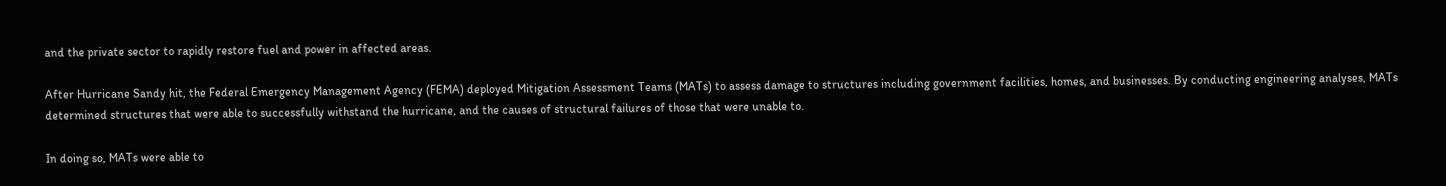and the private sector to rapidly restore fuel and power in affected areas.

After Hurricane Sandy hit, the Federal Emergency Management Agency (FEMA) deployed Mitigation Assessment Teams (MATs) to assess damage to structures including government facilities, homes, and businesses. By conducting engineering analyses, MATs determined structures that were able to successfully withstand the hurricane, and the causes of structural failures of those that were unable to.

In doing so, MATs were able to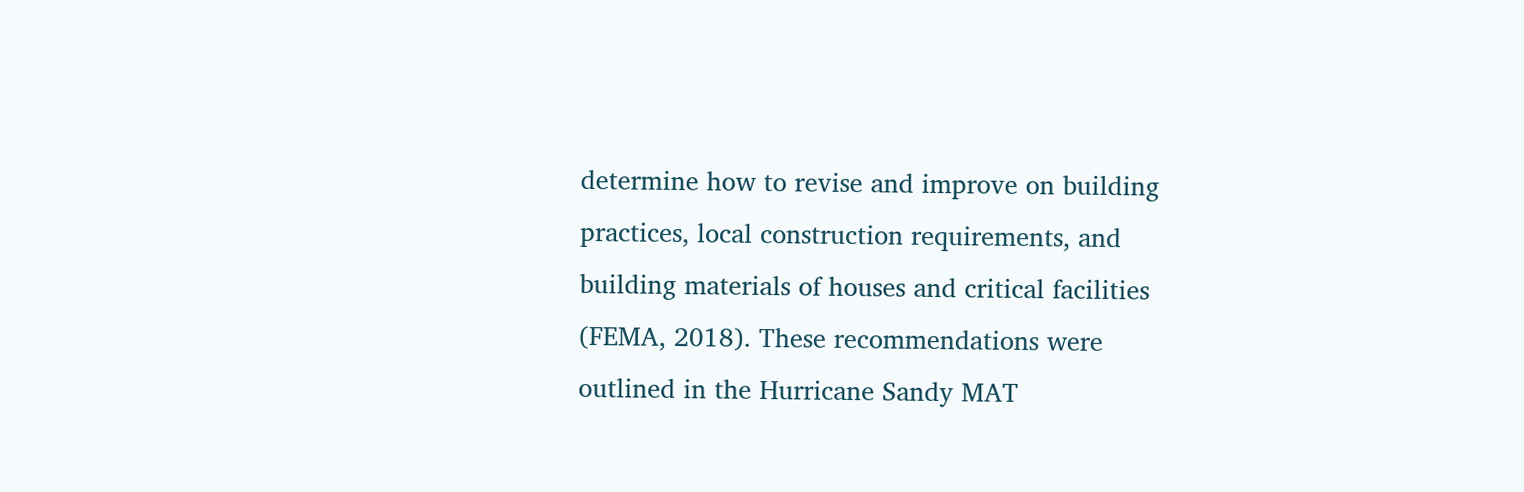determine how to revise and improve on building practices, local construction requirements, and building materials of houses and critical facilities (FEMA, 2018). These recommendations were outlined in the Hurricane Sandy MAT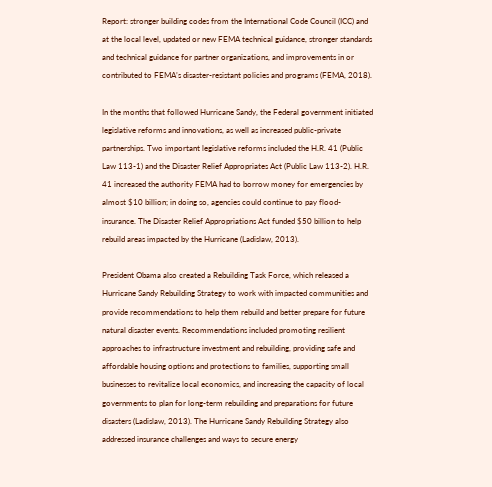Report: stronger building codes from the International Code Council (ICC) and at the local level, updated or new FEMA technical guidance, stronger standards and technical guidance for partner organizations, and improvements in or contributed to FEMA’s disaster-resistant policies and programs (FEMA, 2018).

In the months that followed Hurricane Sandy, the Federal government initiated legislative reforms and innovations, as well as increased public-private partnerships. Two important legislative reforms included the H.R. 41 (Public Law 113-1) and the Disaster Relief Appropriates Act (Public Law 113-2). H.R. 41 increased the authority FEMA had to borrow money for emergencies by almost $10 billion; in doing so, agencies could continue to pay flood-insurance. The Disaster Relief Appropriations Act funded $50 billion to help rebuild areas impacted by the Hurricane (Ladislaw, 2013).

President Obama also created a Rebuilding Task Force, which released a Hurricane Sandy Rebuilding Strategy to work with impacted communities and provide recommendations to help them rebuild and better prepare for future natural disaster events. Recommendations included promoting resilient approaches to infrastructure investment and rebuilding, providing safe and affordable housing options and protections to families, supporting small businesses to revitalize local economics, and increasing the capacity of local governments to plan for long-term rebuilding and preparations for future disasters (Ladislaw, 2013). The Hurricane Sandy Rebuilding Strategy also addressed insurance challenges and ways to secure energy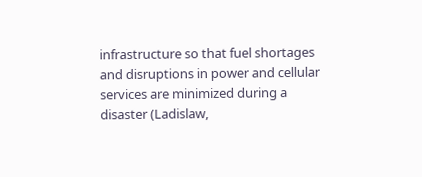infrastructure so that fuel shortages and disruptions in power and cellular services are minimized during a disaster (Ladislaw,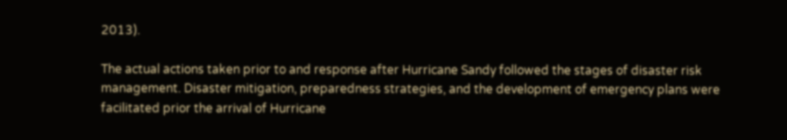2013).

The actual actions taken prior to and response after Hurricane Sandy followed the stages of disaster risk management. Disaster mitigation, preparedness strategies, and the development of emergency plans were facilitated prior the arrival of Hurricane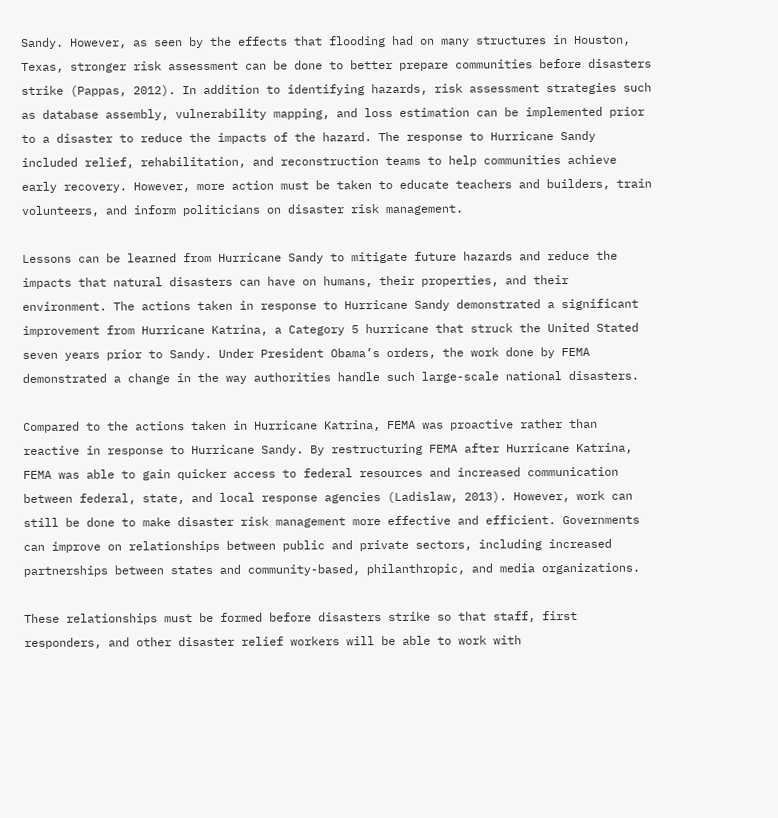Sandy. However, as seen by the effects that flooding had on many structures in Houston, Texas, stronger risk assessment can be done to better prepare communities before disasters strike (Pappas, 2012). In addition to identifying hazards, risk assessment strategies such as database assembly, vulnerability mapping, and loss estimation can be implemented prior to a disaster to reduce the impacts of the hazard. The response to Hurricane Sandy included relief, rehabilitation, and reconstruction teams to help communities achieve early recovery. However, more action must be taken to educate teachers and builders, train volunteers, and inform politicians on disaster risk management.

Lessons can be learned from Hurricane Sandy to mitigate future hazards and reduce the impacts that natural disasters can have on humans, their properties, and their environment. The actions taken in response to Hurricane Sandy demonstrated a significant improvement from Hurricane Katrina, a Category 5 hurricane that struck the United Stated seven years prior to Sandy. Under President Obama’s orders, the work done by FEMA demonstrated a change in the way authorities handle such large-scale national disasters.

Compared to the actions taken in Hurricane Katrina, FEMA was proactive rather than reactive in response to Hurricane Sandy. By restructuring FEMA after Hurricane Katrina, FEMA was able to gain quicker access to federal resources and increased communication between federal, state, and local response agencies (Ladislaw, 2013). However, work can still be done to make disaster risk management more effective and efficient. Governments can improve on relationships between public and private sectors, including increased partnerships between states and community-based, philanthropic, and media organizations.

These relationships must be formed before disasters strike so that staff, first responders, and other disaster relief workers will be able to work with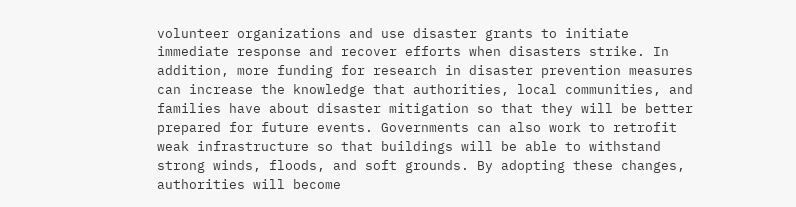volunteer organizations and use disaster grants to initiate immediate response and recover efforts when disasters strike. In addition, more funding for research in disaster prevention measures can increase the knowledge that authorities, local communities, and families have about disaster mitigation so that they will be better prepared for future events. Governments can also work to retrofit weak infrastructure so that buildings will be able to withstand strong winds, floods, and soft grounds. By adopting these changes, authorities will become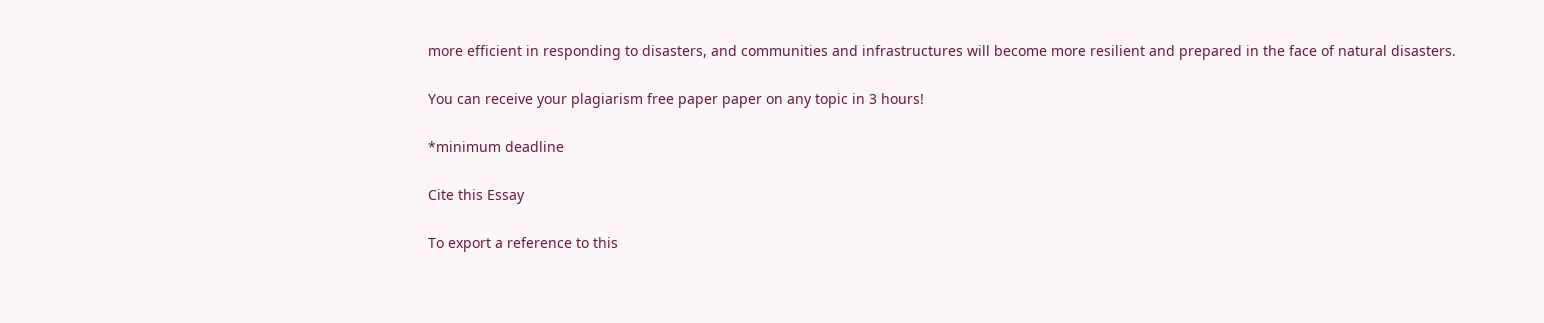more efficient in responding to disasters, and communities and infrastructures will become more resilient and prepared in the face of natural disasters.

You can receive your plagiarism free paper paper on any topic in 3 hours!

*minimum deadline

Cite this Essay

To export a reference to this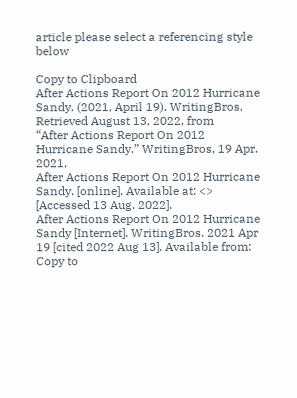article please select a referencing style below

Copy to Clipboard
After Actions Report On 2012 Hurricane Sandy. (2021, April 19). WritingBros. Retrieved August 13, 2022, from
“After Actions Report On 2012 Hurricane Sandy.” WritingBros, 19 Apr. 2021,
After Actions Report On 2012 Hurricane Sandy. [online]. Available at: <> [Accessed 13 Aug. 2022].
After Actions Report On 2012 Hurricane Sandy [Internet]. WritingBros. 2021 Apr 19 [cited 2022 Aug 13]. Available from:
Copy to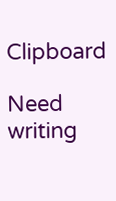Clipboard

Need writing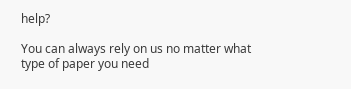help?

You can always rely on us no matter what type of paper you need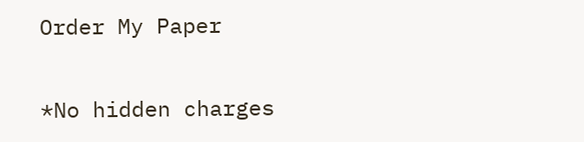Order My Paper

*No hidden charges